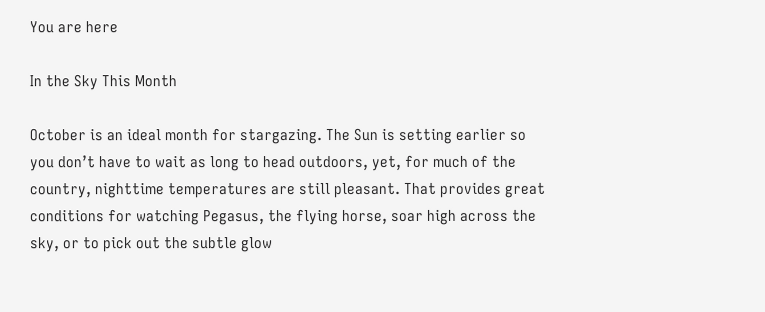You are here

In the Sky This Month

October is an ideal month for stargazing. The Sun is setting earlier so you don’t have to wait as long to head outdoors, yet, for much of the country, nighttime temperatures are still pleasant. That provides great conditions for watching Pegasus, the flying horse, soar high across the sky, or to pick out the subtle glow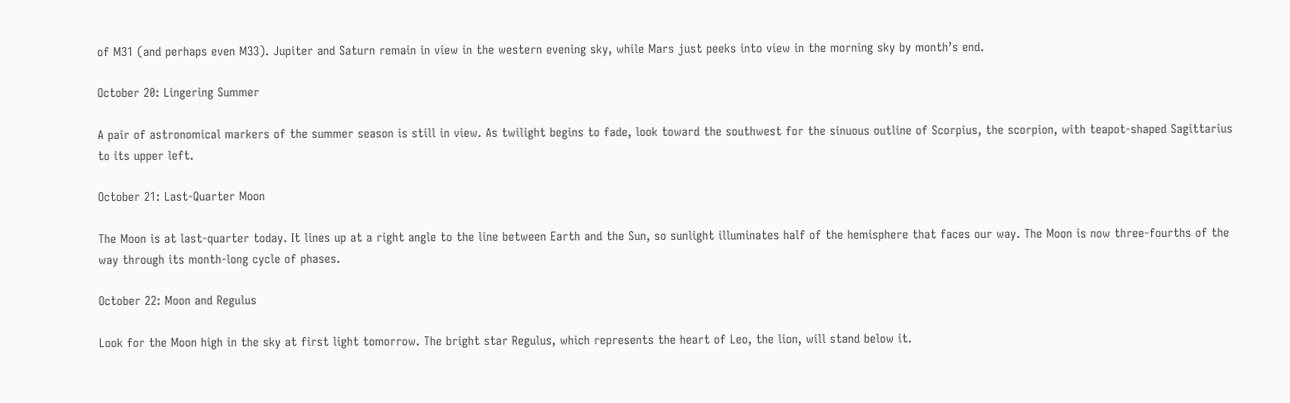of M31 (and perhaps even M33). Jupiter and Saturn remain in view in the western evening sky, while Mars just peeks into view in the morning sky by month’s end.

October 20: Lingering Summer

A pair of astronomical markers of the summer season is still in view. As twilight begins to fade, look toward the southwest for the sinuous outline of Scorpius, the scorpion, with teapot-shaped Sagittarius to its upper left.

October 21: Last-Quarter Moon

The Moon is at last-quarter today. It lines up at a right angle to the line between Earth and the Sun, so sunlight illuminates half of the hemisphere that faces our way. The Moon is now three-fourths of the way through its month-long cycle of phases.

October 22: Moon and Regulus

Look for the Moon high in the sky at first light tomorrow. The bright star Regulus, which represents the heart of Leo, the lion, will stand below it.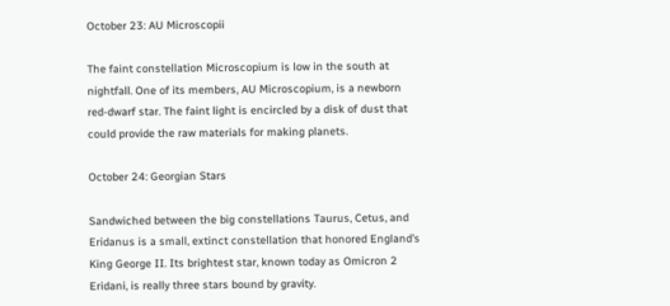October 23: AU Microscopii

The faint constellation Microscopium is low in the south at nightfall. One of its members, AU Microscopium, is a newborn red-dwarf star. The faint light is encircled by a disk of dust that could provide the raw materials for making planets.

October 24: Georgian Stars

Sandwiched between the big constellations Taurus, Cetus, and Eridanus is a small, extinct constellation that honored England’s King George II. Its brightest star, known today as Omicron 2 Eridani, is really three stars bound by gravity.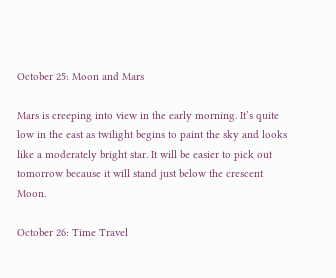October 25: Moon and Mars

Mars is creeping into view in the early morning. It’s quite low in the east as twilight begins to paint the sky and looks like a moderately bright star. It will be easier to pick out tomorrow because it will stand just below the crescent Moon.

October 26: Time Travel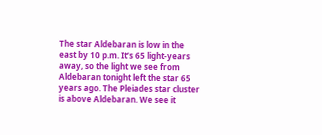The star Aldebaran is low in the east by 10 p.m. It’s 65 light-years away, so the light we see from Aldebaran tonight left the star 65 years ago. The Pleiades star cluster is above Aldebaran. We see it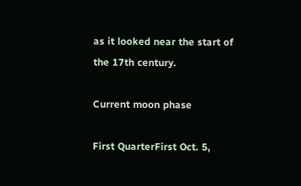as it looked near the start of the 17th century.

Current moon phase

First QuarterFirst Oct. 5,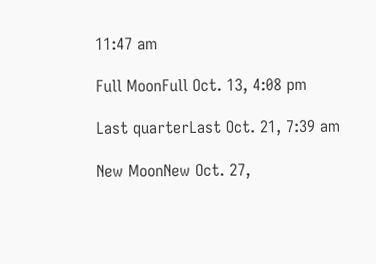11:47 am

Full MoonFull Oct. 13, 4:08 pm

Last quarterLast Oct. 21, 7:39 am

New MoonNew Oct. 27,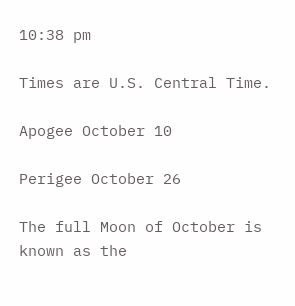10:38 pm

Times are U.S. Central Time.

Apogee October 10

Perigee October 26

The full Moon of October is known as the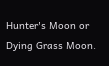Hunter's Moon or Dying Grass Moon.